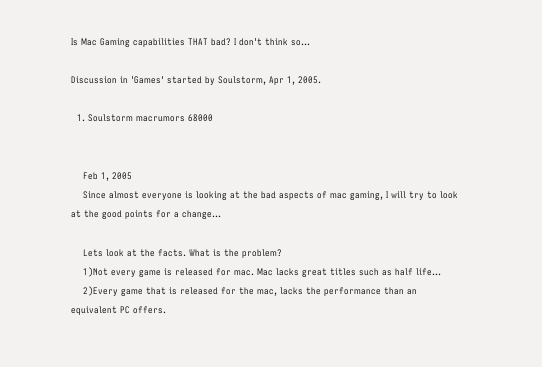Is Mac Gaming capabilities THAT bad? I don't think so...

Discussion in 'Games' started by Soulstorm, Apr 1, 2005.

  1. Soulstorm macrumors 68000


    Feb 1, 2005
    Since almost everyone is looking at the bad aspects of mac gaming, I will try to look at the good points for a change...

    Lets look at the facts. What is the problem?
    1)Not every game is released for mac. Mac lacks great titles such as half life...
    2)Every game that is released for the mac, lacks the performance than an equivalent PC offers.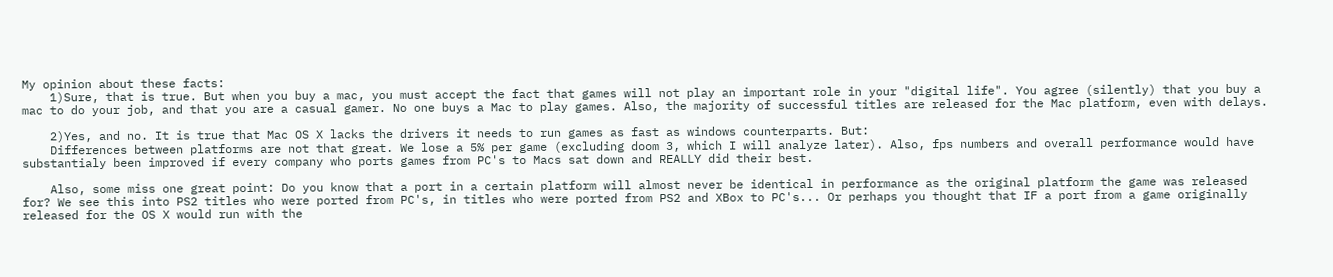My opinion about these facts:
    1)Sure, that is true. But when you buy a mac, you must accept the fact that games will not play an important role in your "digital life". You agree (silently) that you buy a mac to do your job, and that you are a casual gamer. No one buys a Mac to play games. Also, the majority of successful titles are released for the Mac platform, even with delays.

    2)Yes, and no. It is true that Mac OS X lacks the drivers it needs to run games as fast as windows counterparts. But:
    Differences between platforms are not that great. We lose a 5% per game (excluding doom 3, which I will analyze later). Also, fps numbers and overall performance would have substantialy been improved if every company who ports games from PC's to Macs sat down and REALLY did their best.

    Also, some miss one great point: Do you know that a port in a certain platform will almost never be identical in performance as the original platform the game was released for? We see this into PS2 titles who were ported from PC's, in titles who were ported from PS2 and XBox to PC's... Or perhaps you thought that IF a port from a game originally released for the OS X would run with the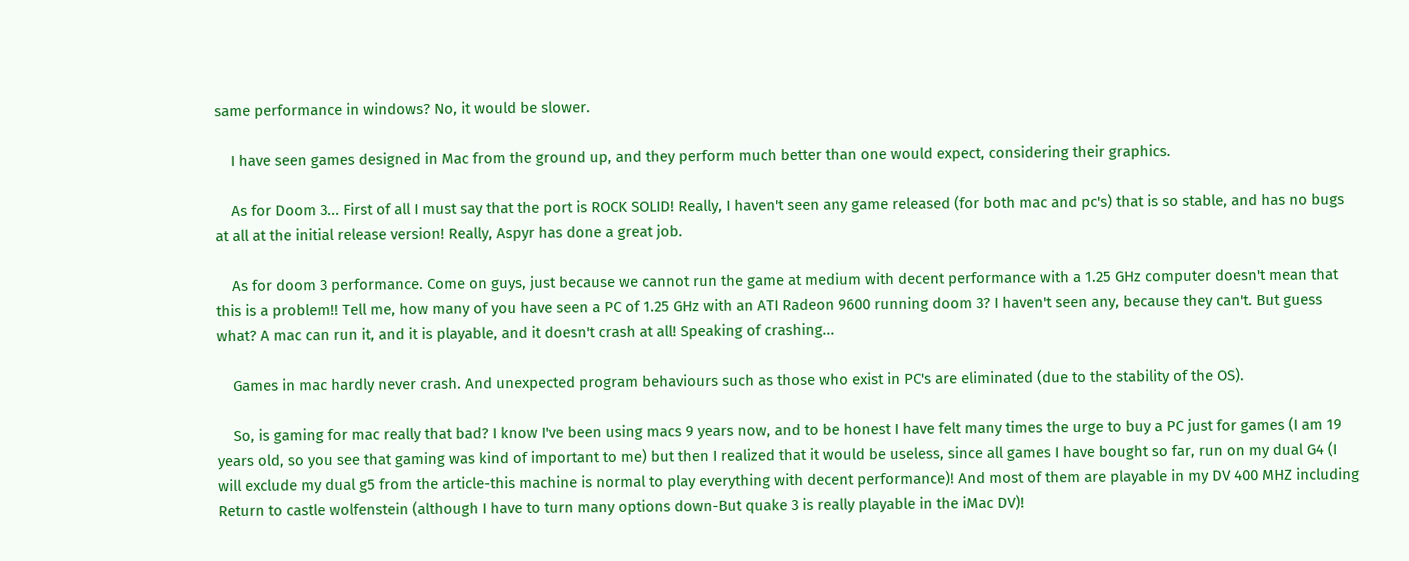same performance in windows? No, it would be slower.

    I have seen games designed in Mac from the ground up, and they perform much better than one would expect, considering their graphics.

    As for Doom 3... First of all I must say that the port is ROCK SOLID! Really, I haven't seen any game released (for both mac and pc's) that is so stable, and has no bugs at all at the initial release version! Really, Aspyr has done a great job.

    As for doom 3 performance. Come on guys, just because we cannot run the game at medium with decent performance with a 1.25 GHz computer doesn't mean that this is a problem!! Tell me, how many of you have seen a PC of 1.25 GHz with an ATI Radeon 9600 running doom 3? I haven't seen any, because they can't. But guess what? A mac can run it, and it is playable, and it doesn't crash at all! Speaking of crashing...

    Games in mac hardly never crash. And unexpected program behaviours such as those who exist in PC's are eliminated (due to the stability of the OS).

    So, is gaming for mac really that bad? I know I've been using macs 9 years now, and to be honest I have felt many times the urge to buy a PC just for games (I am 19 years old, so you see that gaming was kind of important to me) but then I realized that it would be useless, since all games I have bought so far, run on my dual G4 (I will exclude my dual g5 from the article-this machine is normal to play everything with decent performance)! And most of them are playable in my DV 400 MHZ including Return to castle wolfenstein (although I have to turn many options down-But quake 3 is really playable in the iMac DV)!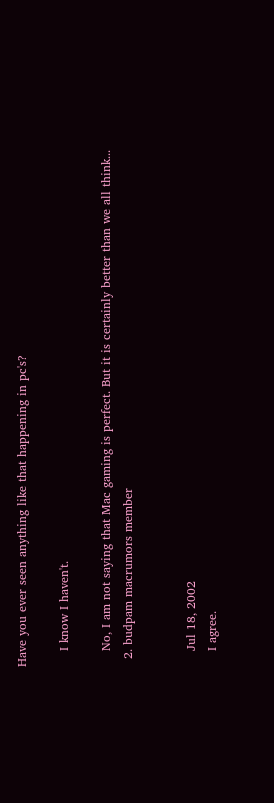Have you ever seen anything like that happening in pc's?

    I know I haven't.

    No, I am not saying that Mac gaming is perfect. But it is certainly better than we all think...
  2. budpam macrumors member


    Jul 18, 2002
    I agree.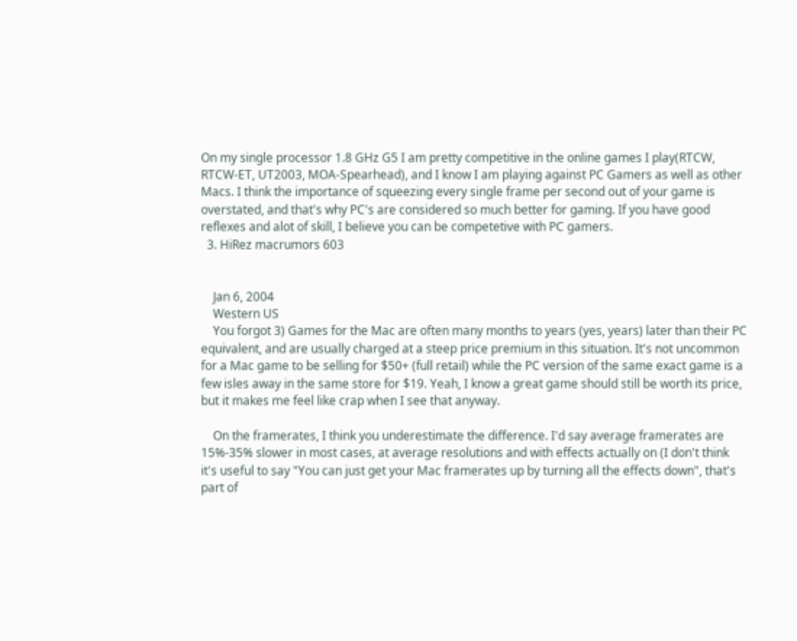On my single processor 1.8 GHz G5 I am pretty competitive in the online games I play(RTCW, RTCW-ET, UT2003, MOA-Spearhead), and I know I am playing against PC Gamers as well as other Macs. I think the importance of squeezing every single frame per second out of your game is overstated, and that's why PC's are considered so much better for gaming. If you have good reflexes and alot of skill, I believe you can be competetive with PC gamers.
  3. HiRez macrumors 603


    Jan 6, 2004
    Western US
    You forgot 3) Games for the Mac are often many months to years (yes, years) later than their PC equivalent, and are usually charged at a steep price premium in this situation. It's not uncommon for a Mac game to be selling for $50+ (full retail) while the PC version of the same exact game is a few isles away in the same store for $19. Yeah, I know a great game should still be worth its price, but it makes me feel like crap when I see that anyway.

    On the framerates, I think you underestimate the difference. I'd say average framerates are 15%-35% slower in most cases, at average resolutions and with effects actually on (I don't think it's useful to say "You can just get your Mac framerates up by turning all the effects down", that's part of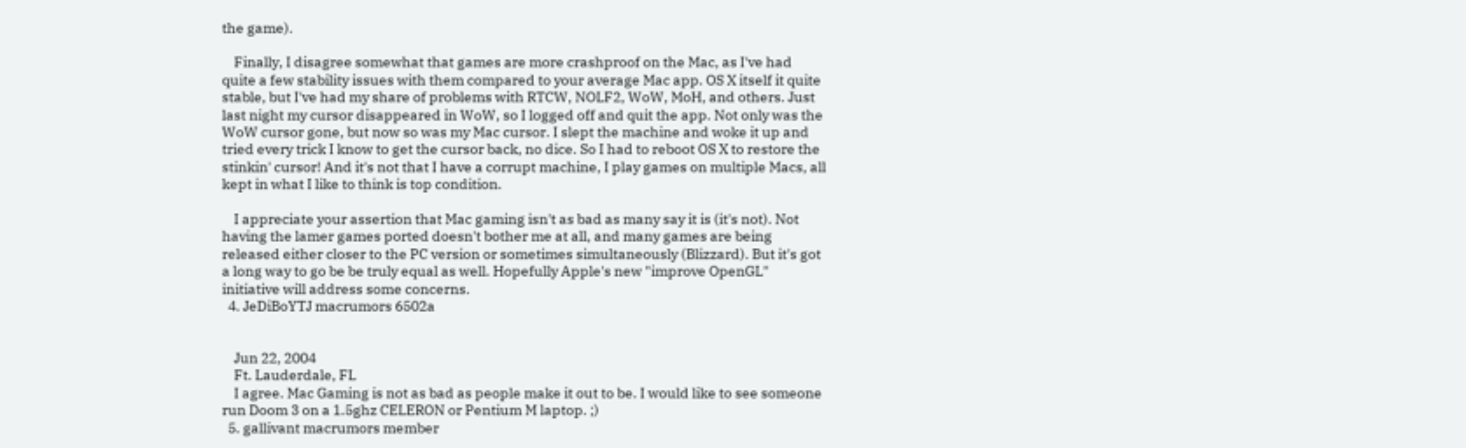the game).

    Finally, I disagree somewhat that games are more crashproof on the Mac, as I've had quite a few stability issues with them compared to your average Mac app. OS X itself it quite stable, but I've had my share of problems with RTCW, NOLF2, WoW, MoH, and others. Just last night my cursor disappeared in WoW, so I logged off and quit the app. Not only was the WoW cursor gone, but now so was my Mac cursor. I slept the machine and woke it up and tried every trick I know to get the cursor back, no dice. So I had to reboot OS X to restore the stinkin' cursor! And it's not that I have a corrupt machine, I play games on multiple Macs, all kept in what I like to think is top condition.

    I appreciate your assertion that Mac gaming isn't as bad as many say it is (it's not). Not having the lamer games ported doesn't bother me at all, and many games are being released either closer to the PC version or sometimes simultaneously (Blizzard). But it's got a long way to go be be truly equal as well. Hopefully Apple's new "improve OpenGL" initiative will address some concerns.
  4. JeDiBoYTJ macrumors 6502a


    Jun 22, 2004
    Ft. Lauderdale, FL
    I agree. Mac Gaming is not as bad as people make it out to be. I would like to see someone run Doom 3 on a 1.5ghz CELERON or Pentium M laptop. ;)
  5. gallivant macrumors member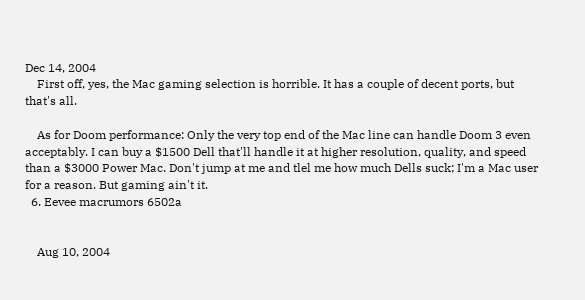Dec 14, 2004
    First off, yes, the Mac gaming selection is horrible. It has a couple of decent ports, but that's all.

    As for Doom performance: Only the very top end of the Mac line can handle Doom 3 even acceptably. I can buy a $1500 Dell that'll handle it at higher resolution, quality, and speed than a $3000 Power Mac. Don't jump at me and tlel me how much Dells suck; I'm a Mac user for a reason. But gaming ain't it.
  6. Eevee macrumors 6502a


    Aug 10, 2004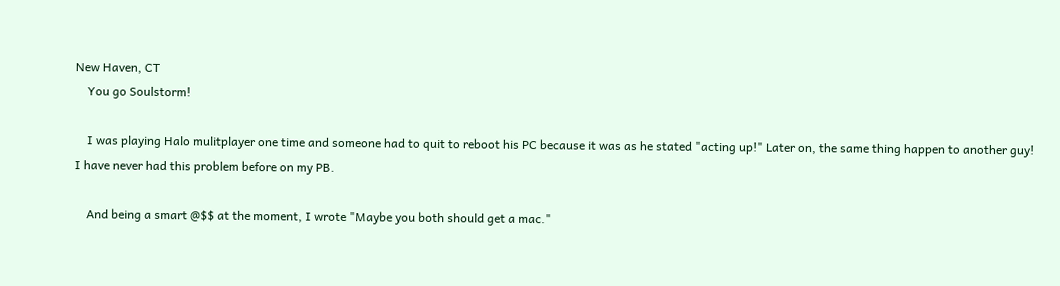New Haven, CT
    You go Soulstorm!

    I was playing Halo mulitplayer one time and someone had to quit to reboot his PC because it was as he stated "acting up!" Later on, the same thing happen to another guy! I have never had this problem before on my PB.

    And being a smart @$$ at the moment, I wrote "Maybe you both should get a mac."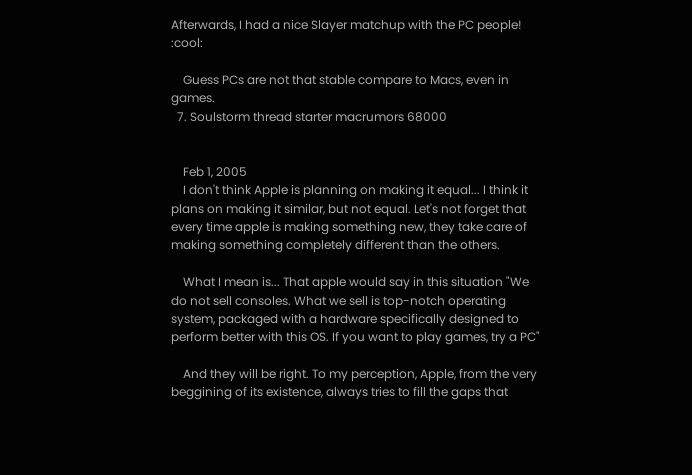Afterwards, I had a nice Slayer matchup with the PC people! :cool:

    Guess PCs are not that stable compare to Macs, even in games.
  7. Soulstorm thread starter macrumors 68000


    Feb 1, 2005
    I don't think Apple is planning on making it equal... I think it plans on making it similar, but not equal. Let's not forget that every time apple is making something new, they take care of making something completely different than the others.

    What I mean is... That apple would say in this situation "We do not sell consoles. What we sell is top-notch operating system, packaged with a hardware specifically designed to perform better with this OS. If you want to play games, try a PC"

    And they will be right. To my perception, Apple, from the very beggining of its existence, always tries to fill the gaps that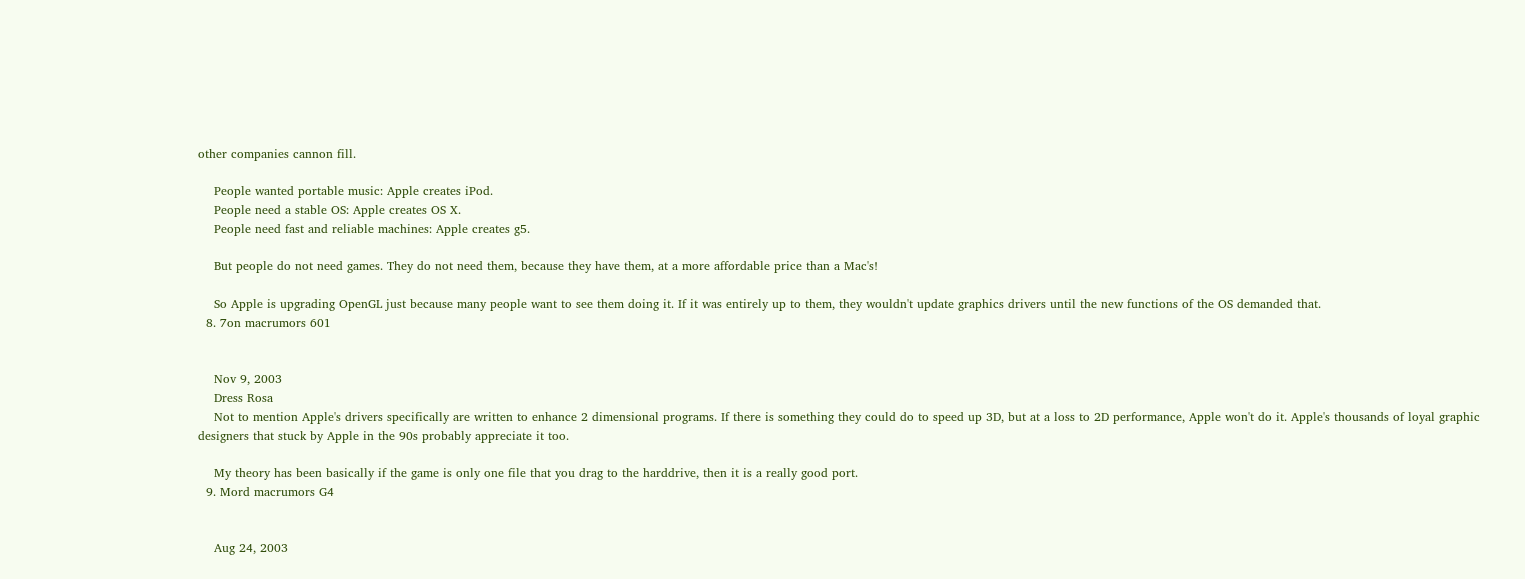other companies cannon fill.

    People wanted portable music: Apple creates iPod.
    People need a stable OS: Apple creates OS X.
    People need fast and reliable machines: Apple creates g5.

    But people do not need games. They do not need them, because they have them, at a more affordable price than a Mac's!

    So Apple is upgrading OpenGL just because many people want to see them doing it. If it was entirely up to them, they wouldn't update graphics drivers until the new functions of the OS demanded that.
  8. 7on macrumors 601


    Nov 9, 2003
    Dress Rosa
    Not to mention Apple's drivers specifically are written to enhance 2 dimensional programs. If there is something they could do to speed up 3D, but at a loss to 2D performance, Apple won't do it. Apple's thousands of loyal graphic designers that stuck by Apple in the 90s probably appreciate it too.

    My theory has been basically if the game is only one file that you drag to the harddrive, then it is a really good port.
  9. Mord macrumors G4


    Aug 24, 2003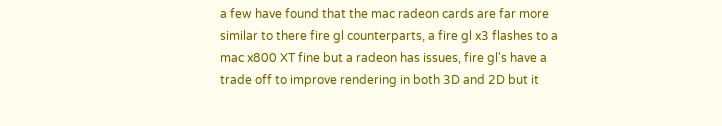a few have found that the mac radeon cards are far more similar to there fire gl counterparts, a fire gl x3 flashes to a mac x800 XT fine but a radeon has issues, fire gl's have a trade off to improve rendering in both 3D and 2D but it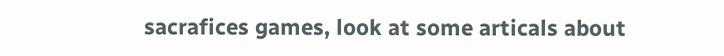sacrafices games, look at some articals about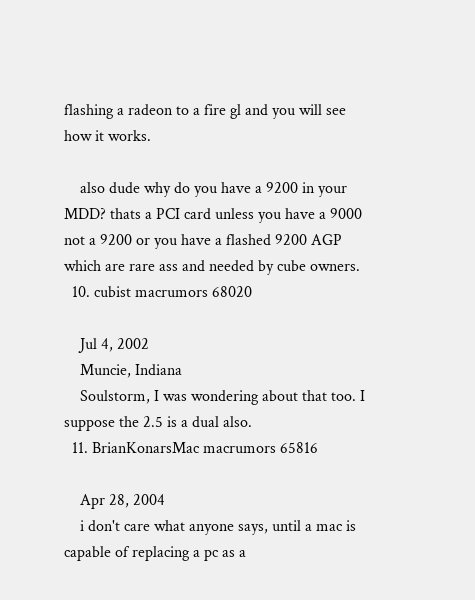flashing a radeon to a fire gl and you will see how it works.

    also dude why do you have a 9200 in your MDD? thats a PCI card unless you have a 9000 not a 9200 or you have a flashed 9200 AGP which are rare ass and needed by cube owners.
  10. cubist macrumors 68020

    Jul 4, 2002
    Muncie, Indiana
    Soulstorm, I was wondering about that too. I suppose the 2.5 is a dual also.
  11. BrianKonarsMac macrumors 65816

    Apr 28, 2004
    i don't care what anyone says, until a mac is capable of replacing a pc as a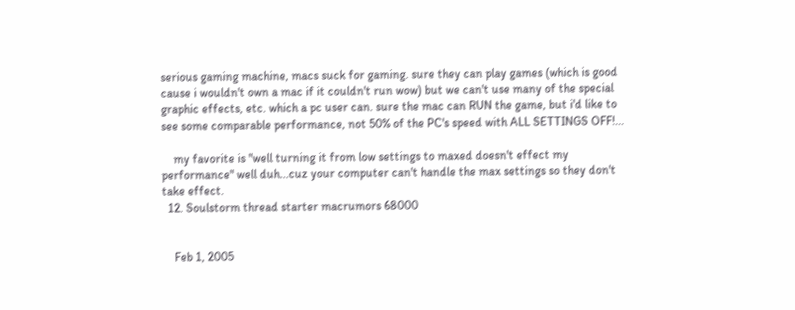serious gaming machine, macs suck for gaming. sure they can play games (which is good cause i wouldn't own a mac if it couldn't run wow) but we can't use many of the special graphic effects, etc. which a pc user can. sure the mac can RUN the game, but i'd like to see some comparable performance, not 50% of the PC's speed with ALL SETTINGS OFF!...

    my favorite is "well turning it from low settings to maxed doesn't effect my performance" well duh...cuz your computer can't handle the max settings so they don't take effect.
  12. Soulstorm thread starter macrumors 68000


    Feb 1, 2005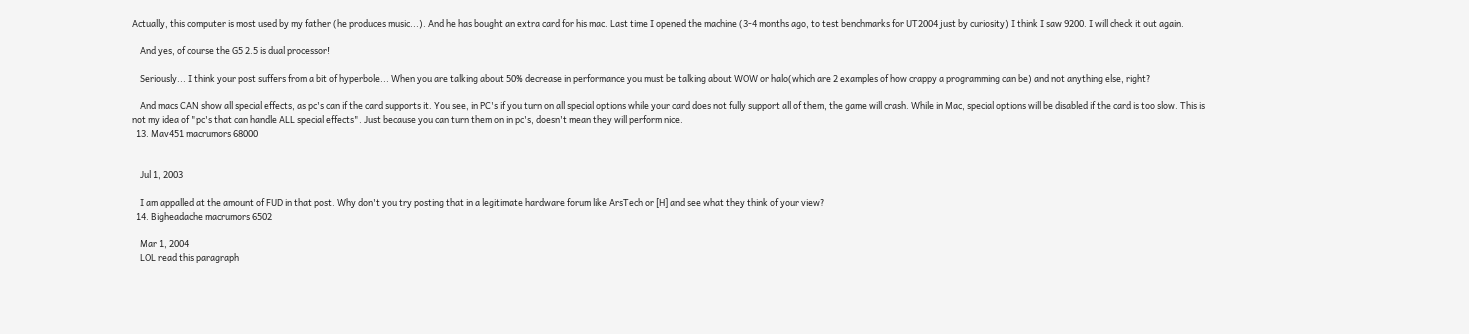Actually, this computer is most used by my father (he produces music...). And he has bought an extra card for his mac. Last time I opened the machine (3-4 months ago, to test benchmarks for UT2004 just by curiosity) I think I saw 9200. I will check it out again.

    And yes, of course the G5 2.5 is dual processor!

    Seriously... I think your post suffers from a bit of hyperbole... When you are talking about 50% decrease in performance you must be talking about WOW or halo(which are 2 examples of how crappy a programming can be) and not anything else, right?

    And macs CAN show all special effects, as pc's can if the card supports it. You see, in PC's if you turn on all special options while your card does not fully support all of them, the game will crash. While in Mac, special options will be disabled if the card is too slow. This is not my idea of "pc's that can handle ALL special effects". Just because you can turn them on in pc's, doesn't mean they will perform nice.
  13. Mav451 macrumors 68000


    Jul 1, 2003

    I am appalled at the amount of FUD in that post. Why don't you try posting that in a legitimate hardware forum like ArsTech or [H] and see what they think of your view?
  14. Bigheadache macrumors 6502

    Mar 1, 2004
    LOL read this paragraph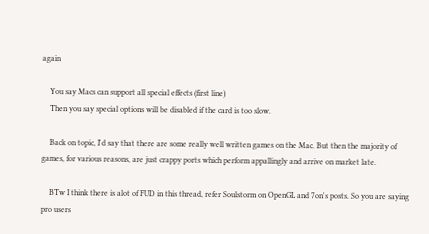again

    You say Macs can support all special effects (first line)
    Then you say special options will be disabled if the card is too slow.

    Back on topic, I'd say that there are some really well written games on the Mac. But then the majority of games, for various reasons, are just crappy ports which perform appallingly and arrive on market late.

    BTw I think there is alot of FUD in this thread, refer Soulstorm on OpenGL and 7on's posts. So you are saying pro users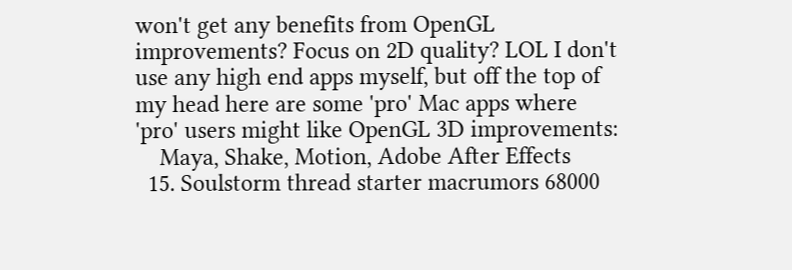won't get any benefits from OpenGL improvements? Focus on 2D quality? LOL I don't use any high end apps myself, but off the top of my head here are some 'pro' Mac apps where 'pro' users might like OpenGL 3D improvements:
    Maya, Shake, Motion, Adobe After Effects
  15. Soulstorm thread starter macrumors 68000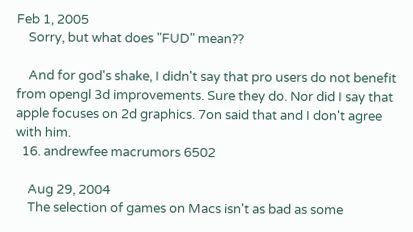Feb 1, 2005
    Sorry, but what does "FUD" mean??

    And for god's shake, I didn't say that pro users do not benefit from opengl 3d improvements. Sure they do. Nor did I say that apple focuses on 2d graphics. 7on said that and I don't agree with him.
  16. andrewfee macrumors 6502

    Aug 29, 2004
    The selection of games on Macs isn't as bad as some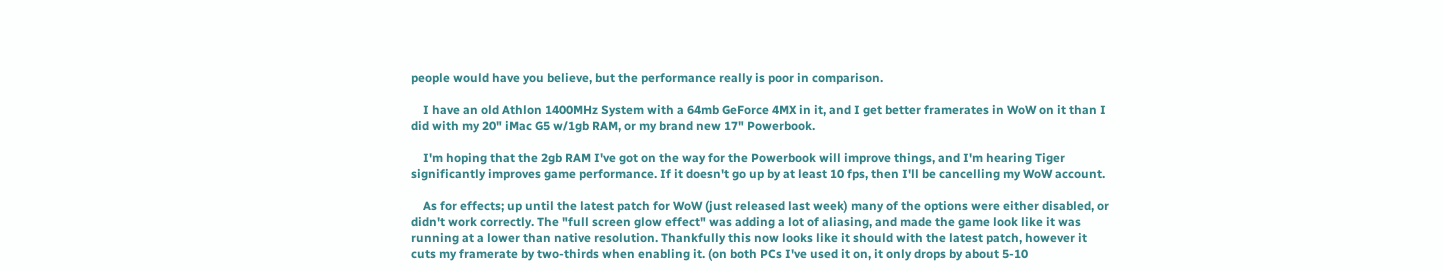people would have you believe, but the performance really is poor in comparison.

    I have an old Athlon 1400MHz System with a 64mb GeForce 4MX in it, and I get better framerates in WoW on it than I did with my 20" iMac G5 w/1gb RAM, or my brand new 17" Powerbook.

    I'm hoping that the 2gb RAM I've got on the way for the Powerbook will improve things, and I'm hearing Tiger significantly improves game performance. If it doesn't go up by at least 10 fps, then I'll be cancelling my WoW account.

    As for effects; up until the latest patch for WoW (just released last week) many of the options were either disabled, or didn't work correctly. The "full screen glow effect" was adding a lot of aliasing, and made the game look like it was running at a lower than native resolution. Thankfully this now looks like it should with the latest patch, however it cuts my framerate by two-thirds when enabling it. (on both PCs I've used it on, it only drops by about 5-10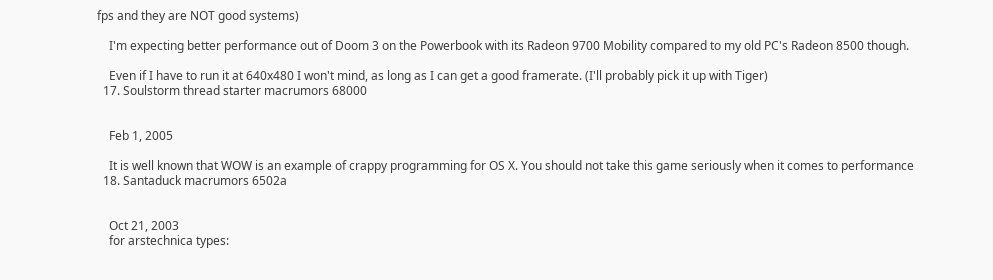fps and they are NOT good systems)

    I'm expecting better performance out of Doom 3 on the Powerbook with its Radeon 9700 Mobility compared to my old PC's Radeon 8500 though.

    Even if I have to run it at 640x480 I won't mind, as long as I can get a good framerate. (I'll probably pick it up with Tiger)
  17. Soulstorm thread starter macrumors 68000


    Feb 1, 2005

    It is well known that WOW is an example of crappy programming for OS X. You should not take this game seriously when it comes to performance
  18. Santaduck macrumors 6502a


    Oct 21, 2003
    for arstechnica types: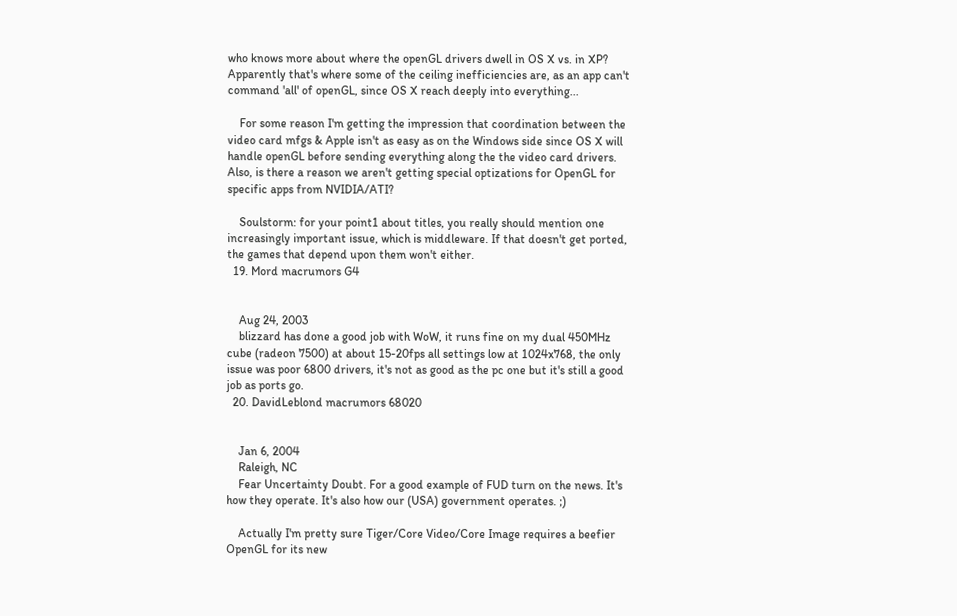who knows more about where the openGL drivers dwell in OS X vs. in XP? Apparently that's where some of the ceiling inefficiencies are, as an app can't command 'all' of openGL, since OS X reach deeply into everything...

    For some reason I'm getting the impression that coordination between the video card mfgs & Apple isn't as easy as on the Windows side since OS X will handle openGL before sending everything along the the video card drivers. Also, is there a reason we aren't getting special optizations for OpenGL for specific apps from NVIDIA/ATI?

    Soulstorm: for your point1 about titles, you really should mention one increasingly important issue, which is middleware. If that doesn't get ported, the games that depend upon them won't either.
  19. Mord macrumors G4


    Aug 24, 2003
    blizzard has done a good job with WoW, it runs fine on my dual 450MHz cube (radeon 7500) at about 15-20fps all settings low at 1024x768, the only issue was poor 6800 drivers, it's not as good as the pc one but it's still a good job as ports go.
  20. DavidLeblond macrumors 68020


    Jan 6, 2004
    Raleigh, NC
    Fear Uncertainty Doubt. For a good example of FUD turn on the news. It's how they operate. It's also how our (USA) government operates. ;)

    Actually I'm pretty sure Tiger/Core Video/Core Image requires a beefier OpenGL for its new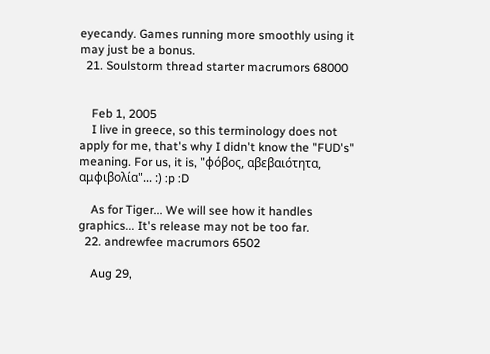eyecandy. Games running more smoothly using it may just be a bonus.
  21. Soulstorm thread starter macrumors 68000


    Feb 1, 2005
    I live in greece, so this terminology does not apply for me, that's why I didn't know the "FUD's" meaning. For us, it is, "φόβος, αβεβαιότητα, αμφιβολία"... :) :p :D

    As for Tiger... We will see how it handles graphics... It's release may not be too far.
  22. andrewfee macrumors 6502

    Aug 29,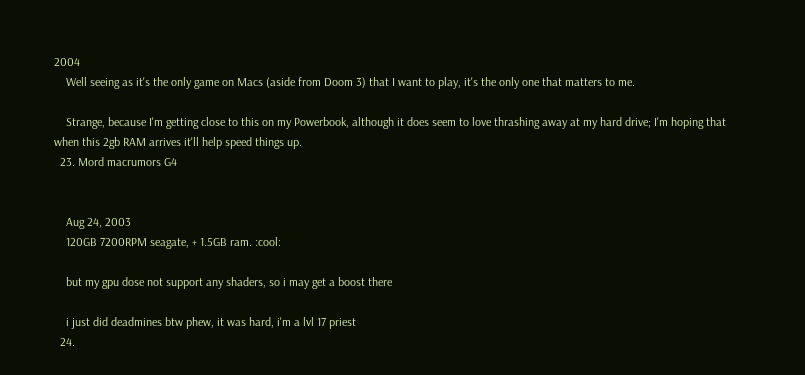2004
    Well seeing as it's the only game on Macs (aside from Doom 3) that I want to play, it's the only one that matters to me.

    Strange, because I'm getting close to this on my Powerbook, although it does seem to love thrashing away at my hard drive; I'm hoping that when this 2gb RAM arrives it'll help speed things up.
  23. Mord macrumors G4


    Aug 24, 2003
    120GB 7200RPM seagate, + 1.5GB ram. :cool:

    but my gpu dose not support any shaders, so i may get a boost there

    i just did deadmines btw phew, it was hard, i'm a lvl 17 priest
  24.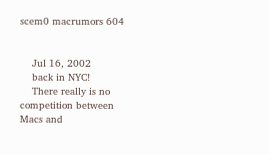scem0 macrumors 604


    Jul 16, 2002
    back in NYC!
    There really is no competition between Macs and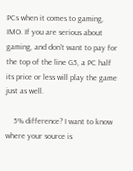PCs when it comes to gaming, IMO. If you are serious about gaming, and don't want to pay for the top of the line G5, a PC half its price or less will play the game just as well.

    5% difference? I want to know where your source is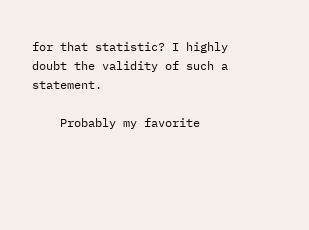for that statistic? I highly doubt the validity of such a statement.

    Probably my favorite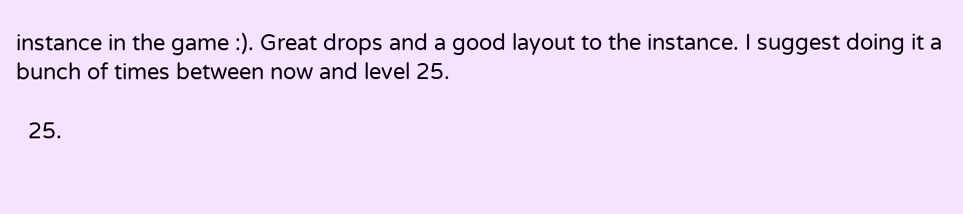instance in the game :). Great drops and a good layout to the instance. I suggest doing it a bunch of times between now and level 25.

  25.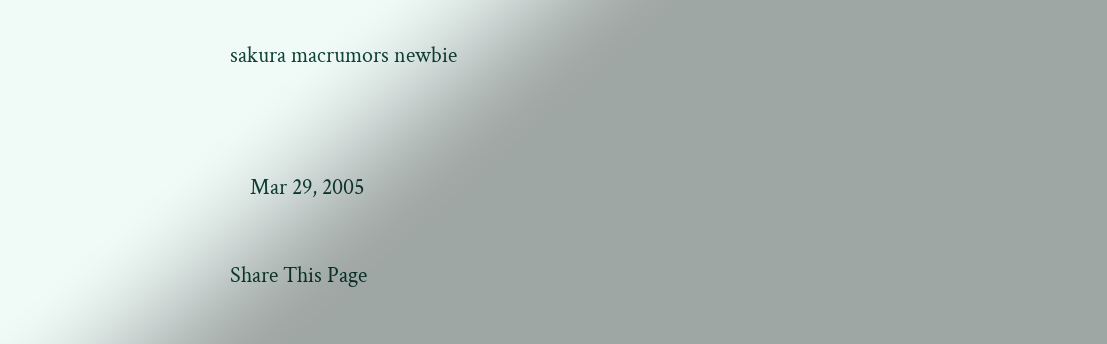sakura macrumors newbie


    Mar 29, 2005

Share This Page